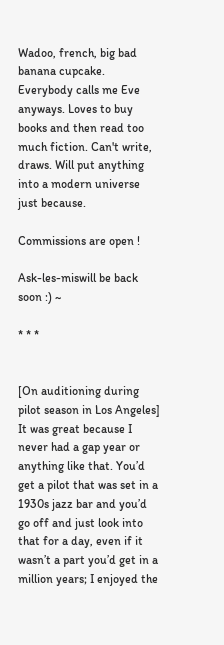Wadoo, french, big bad banana cupcake. Everybody calls me Eve anyways. Loves to buy books and then read too much fiction. Can't write, draws. Will put anything into a modern universe just because.

Commissions are open !

Ask-les-miswill be back soon :) ~

* * *


[On auditioning during pilot season in Los Angeles] It was great because I never had a gap year or anything like that. You’d get a pilot that was set in a 1930s jazz bar and you’d go off and just look into that for a day, even if it wasn’t a part you’d get in a million years; I enjoyed the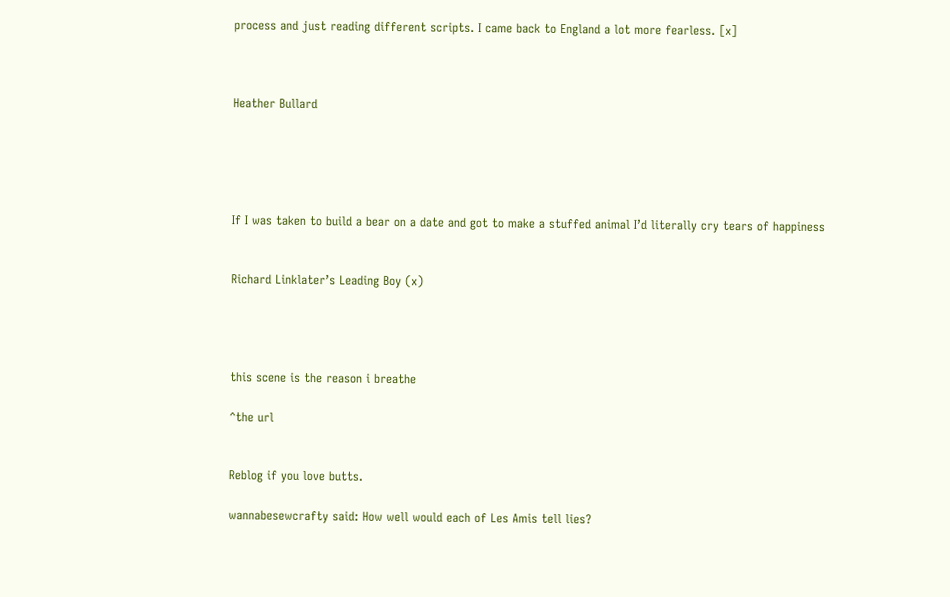process and just reading different scripts. I came back to England a lot more fearless. [x]



Heather Bullard





If I was taken to build a bear on a date and got to make a stuffed animal I’d literally cry tears of happiness


Richard Linklater’s Leading Boy (x)




this scene is the reason i breathe

^the url


Reblog if you love butts.

wannabesewcrafty said: How well would each of Les Amis tell lies?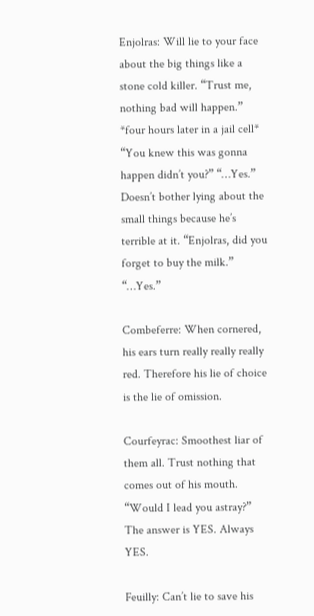Enjolras: Will lie to your face about the big things like a stone cold killer. “Trust me, nothing bad will happen.” *four hours later in a jail cell* “You knew this was gonna happen didn’t you?” “…Yes.”  Doesn’t bother lying about the small things because he’s terrible at it. “Enjolras, did you forget to buy the milk.” “…Yes.”

Combeferre: When cornered, his ears turn really really really red. Therefore his lie of choice is the lie of omission.

Courfeyrac: Smoothest liar of them all. Trust nothing that comes out of his mouth. “Would I lead you astray?” The answer is YES. Always YES.

Feuilly: Can’t lie to save his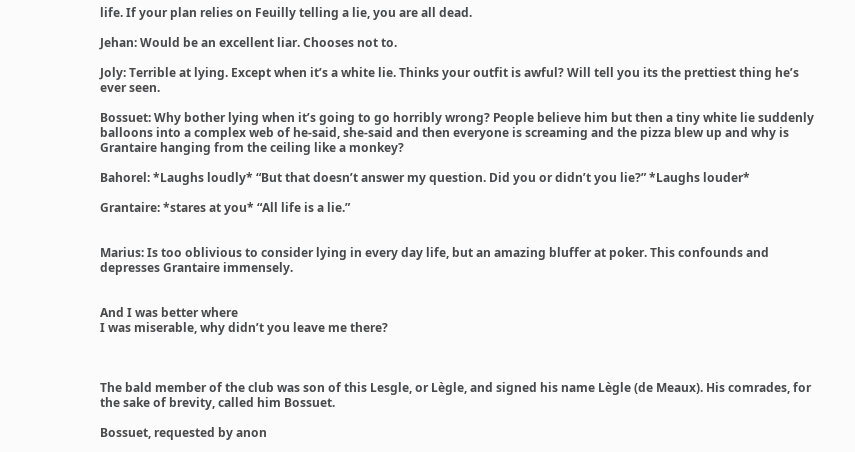life. If your plan relies on Feuilly telling a lie, you are all dead.

Jehan: Would be an excellent liar. Chooses not to.

Joly: Terrible at lying. Except when it’s a white lie. Thinks your outfit is awful? Will tell you its the prettiest thing he’s ever seen.

Bossuet: Why bother lying when it’s going to go horribly wrong? People believe him but then a tiny white lie suddenly balloons into a complex web of he-said, she-said and then everyone is screaming and the pizza blew up and why is Grantaire hanging from the ceiling like a monkey?

Bahorel: *Laughs loudly* “But that doesn’t answer my question. Did you or didn’t you lie?” *Laughs louder*

Grantaire: *stares at you* “All life is a lie.”


Marius: Is too oblivious to consider lying in every day life, but an amazing bluffer at poker. This confounds and depresses Grantaire immensely.


And I was better where
I was miserable, why didn’t you leave me there?



The bald member of the club was son of this Lesgle, or Lègle, and signed his name Lègle (de Meaux). His comrades, for the sake of brevity, called him Bossuet.

Bossuet, requested by anon